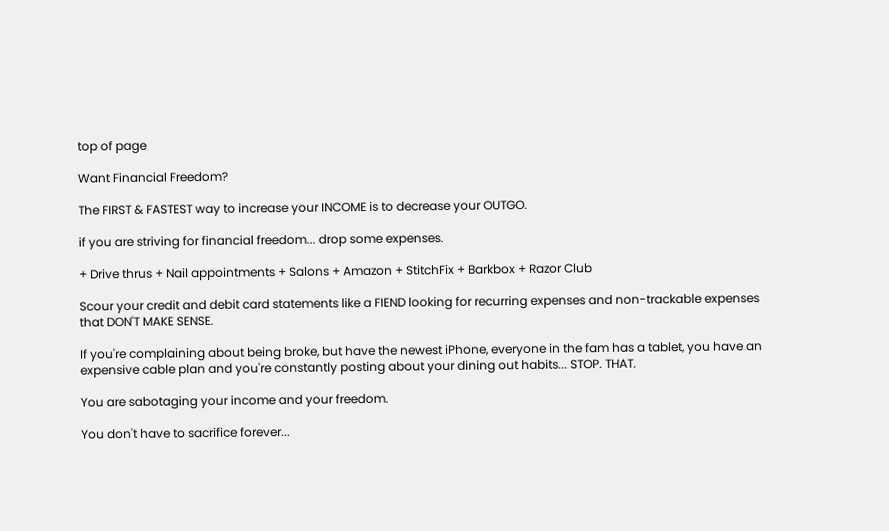top of page

Want Financial Freedom?

The FIRST & FASTEST way to increase your INCOME is to decrease your OUTGO.

if you are striving for financial freedom... drop some expenses.

+ Drive thrus + Nail appointments + Salons + Amazon + StitchFix + Barkbox + Razor Club

Scour your credit and debit card statements like a FIEND looking for recurring expenses and non-trackable expenses that DON'T MAKE SENSE.

If you're complaining about being broke, but have the newest iPhone, everyone in the fam has a tablet, you have an expensive cable plan and you're constantly posting about your dining out habits... STOP. THAT.

You are sabotaging your income and your freedom.

You don't have to sacrifice forever...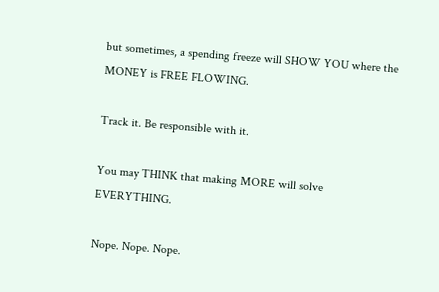but sometimes, a spending freeze will SHOW YOU where the MONEY is FREE FLOWING.

Track it. Be responsible with it.

You may THINK that making MORE will solve EVERYTHING.

Nope. Nope. Nope.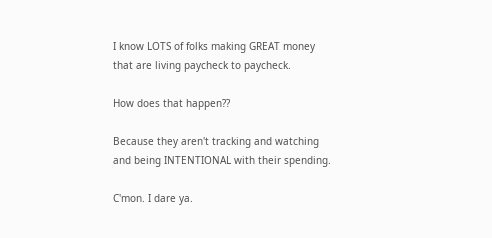I know LOTS of folks making GREAT money that are living paycheck to paycheck.

How does that happen??

Because they aren't tracking and watching and being INTENTIONAL with their spending.

C'mon. I dare ya.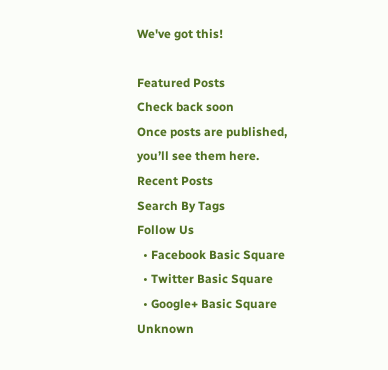We've got this!

Featured Posts
Check back soon
Once posts are published, you’ll see them here.
Recent Posts
Search By Tags
Follow Us
  • Facebook Basic Square
  • Twitter Basic Square
  • Google+ Basic Square
Unknown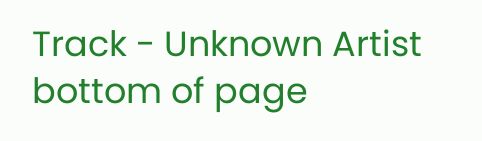Track - Unknown Artist
bottom of page